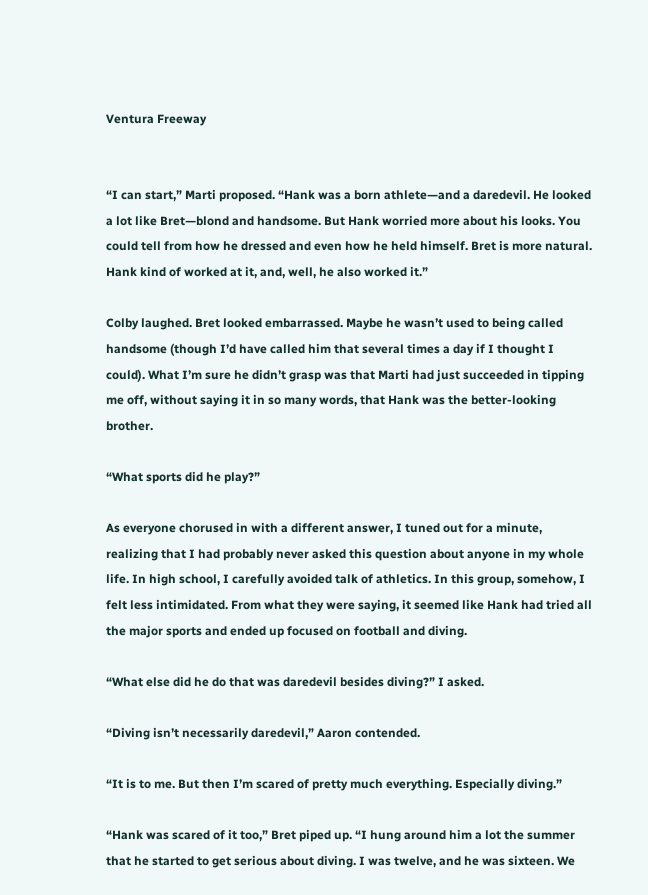Ventura Freeway


“I can start,” Marti proposed. “Hank was a born athlete—and a daredevil. He looked a lot like Bret—blond and handsome. But Hank worried more about his looks. You could tell from how he dressed and even how he held himself. Bret is more natural. Hank kind of worked at it, and, well, he also worked it.”

Colby laughed. Bret looked embarrassed. Maybe he wasn’t used to being called handsome (though I’d have called him that several times a day if I thought I could). What I’m sure he didn’t grasp was that Marti had just succeeded in tipping me off, without saying it in so many words, that Hank was the better-looking brother.

“What sports did he play?”

As everyone chorused in with a different answer, I tuned out for a minute, realizing that I had probably never asked this question about anyone in my whole life. In high school, I carefully avoided talk of athletics. In this group, somehow, I felt less intimidated. From what they were saying, it seemed like Hank had tried all the major sports and ended up focused on football and diving.

“What else did he do that was daredevil besides diving?” I asked.

“Diving isn’t necessarily daredevil,” Aaron contended.

“It is to me. But then I’m scared of pretty much everything. Especially diving.”

“Hank was scared of it too,” Bret piped up. “I hung around him a lot the summer that he started to get serious about diving. I was twelve, and he was sixteen. We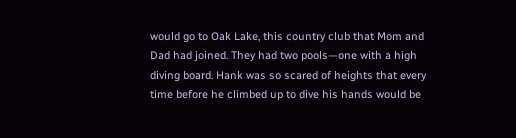would go to Oak Lake, this country club that Mom and Dad had joined. They had two pools—one with a high diving board. Hank was so scared of heights that every time before he climbed up to dive his hands would be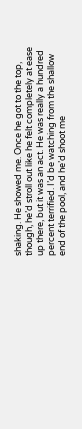shaking. He showed me. Once he got to the top, though, he’d stroll out like he felt completely at ease up there, but it was an act. He was really a hundred percent terrified. I’d be watching from the shallow end of the pool, and he’d shoot me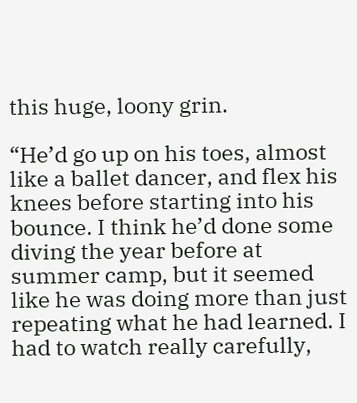this huge, loony grin.

“He’d go up on his toes, almost like a ballet dancer, and flex his knees before starting into his bounce. I think he’d done some diving the year before at summer camp, but it seemed like he was doing more than just repeating what he had learned. I had to watch really carefully,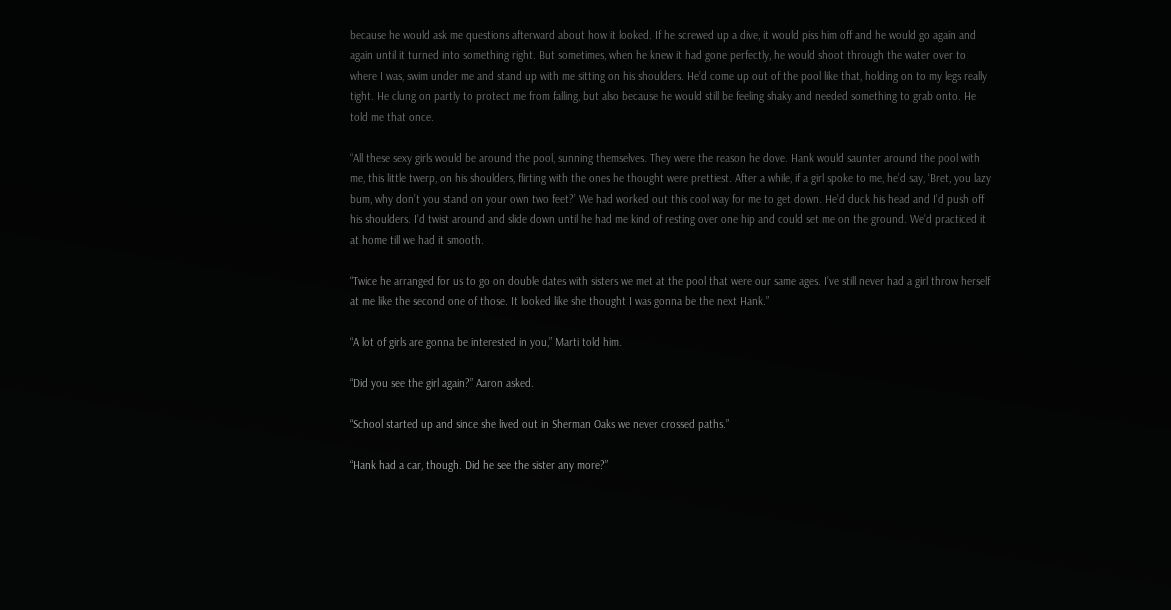because he would ask me questions afterward about how it looked. If he screwed up a dive, it would piss him off and he would go again and again until it turned into something right. But sometimes, when he knew it had gone perfectly, he would shoot through the water over to where I was, swim under me and stand up with me sitting on his shoulders. He’d come up out of the pool like that, holding on to my legs really tight. He clung on partly to protect me from falling, but also because he would still be feeling shaky and needed something to grab onto. He told me that once.

“All these sexy girls would be around the pool, sunning themselves. They were the reason he dove. Hank would saunter around the pool with me, this little twerp, on his shoulders, flirting with the ones he thought were prettiest. After a while, if a girl spoke to me, he’d say, ‘Bret, you lazy bum, why don’t you stand on your own two feet?’ We had worked out this cool way for me to get down. He’d duck his head and I’d push off his shoulders. I’d twist around and slide down until he had me kind of resting over one hip and could set me on the ground. We’d practiced it at home till we had it smooth.

“Twice he arranged for us to go on double dates with sisters we met at the pool that were our same ages. I’ve still never had a girl throw herself at me like the second one of those. It looked like she thought I was gonna be the next Hank.”

“A lot of girls are gonna be interested in you,” Marti told him.

“Did you see the girl again?” Aaron asked.

“School started up and since she lived out in Sherman Oaks we never crossed paths.”

“Hank had a car, though. Did he see the sister any more?”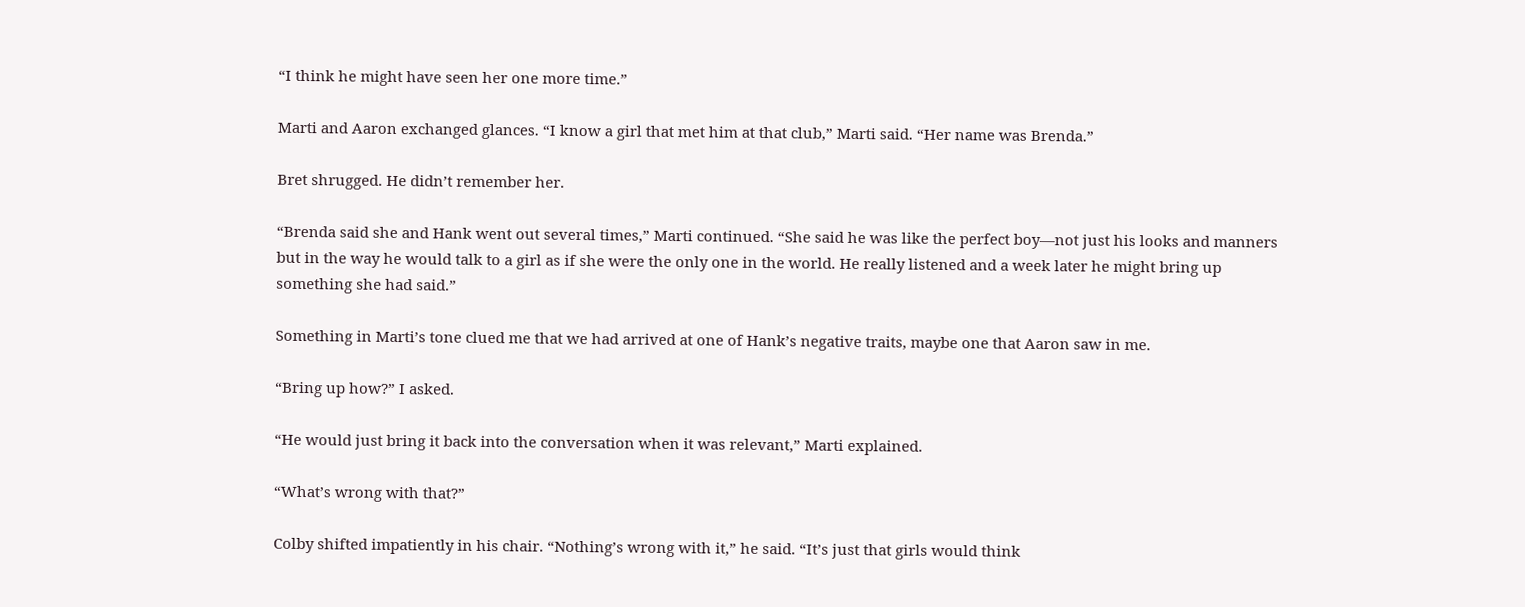“I think he might have seen her one more time.”

Marti and Aaron exchanged glances. “I know a girl that met him at that club,” Marti said. “Her name was Brenda.”

Bret shrugged. He didn’t remember her.

“Brenda said she and Hank went out several times,” Marti continued. “She said he was like the perfect boy—not just his looks and manners but in the way he would talk to a girl as if she were the only one in the world. He really listened and a week later he might bring up something she had said.”

Something in Marti’s tone clued me that we had arrived at one of Hank’s negative traits, maybe one that Aaron saw in me.

“Bring up how?” I asked.

“He would just bring it back into the conversation when it was relevant,” Marti explained.

“What’s wrong with that?”

Colby shifted impatiently in his chair. “Nothing’s wrong with it,” he said. “It’s just that girls would think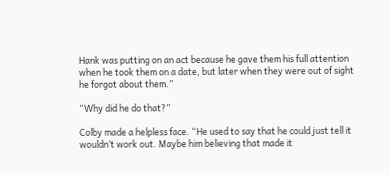Hank was putting on an act because he gave them his full attention when he took them on a date, but later when they were out of sight he forgot about them.”

“Why did he do that?”

Colby made a helpless face. “He used to say that he could just tell it wouldn’t work out. Maybe him believing that made it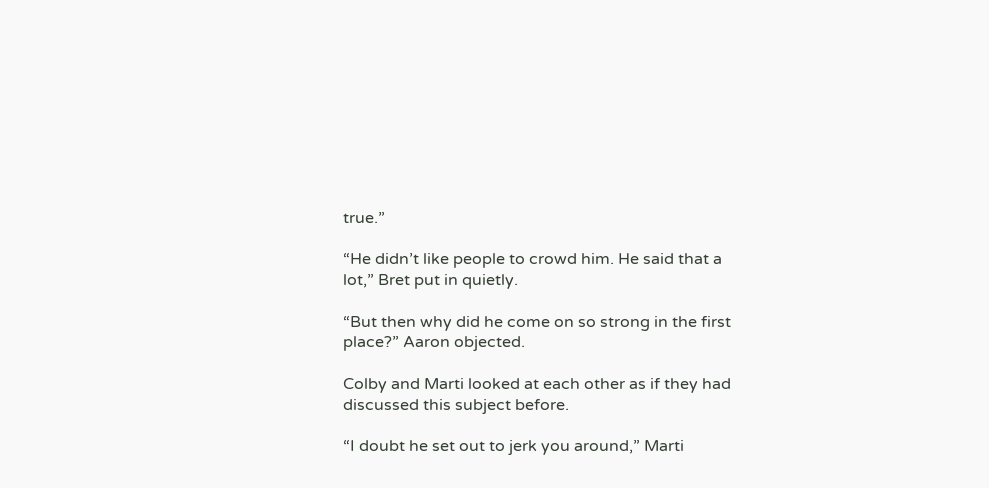true.”

“He didn’t like people to crowd him. He said that a lot,” Bret put in quietly.

“But then why did he come on so strong in the first place?” Aaron objected.

Colby and Marti looked at each other as if they had discussed this subject before.

“I doubt he set out to jerk you around,” Marti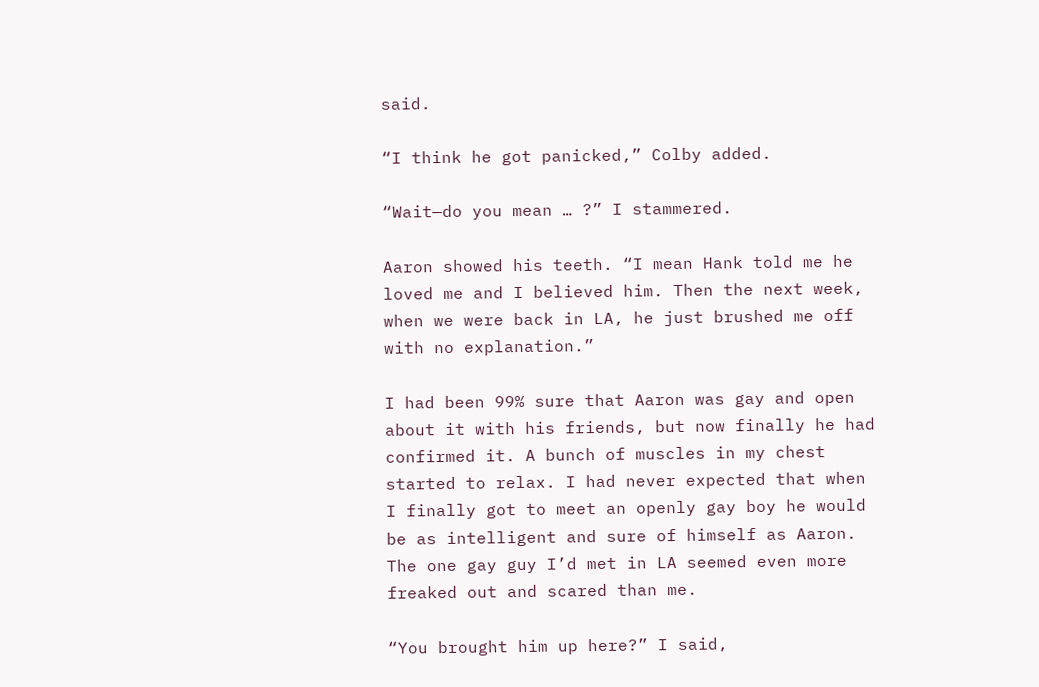said.

“I think he got panicked,” Colby added.

“Wait—do you mean … ?” I stammered.

Aaron showed his teeth. “I mean Hank told me he loved me and I believed him. Then the next week, when we were back in LA, he just brushed me off with no explanation.”

I had been 99% sure that Aaron was gay and open about it with his friends, but now finally he had confirmed it. A bunch of muscles in my chest started to relax. I had never expected that when I finally got to meet an openly gay boy he would be as intelligent and sure of himself as Aaron. The one gay guy I’d met in LA seemed even more freaked out and scared than me.

“You brought him up here?” I said,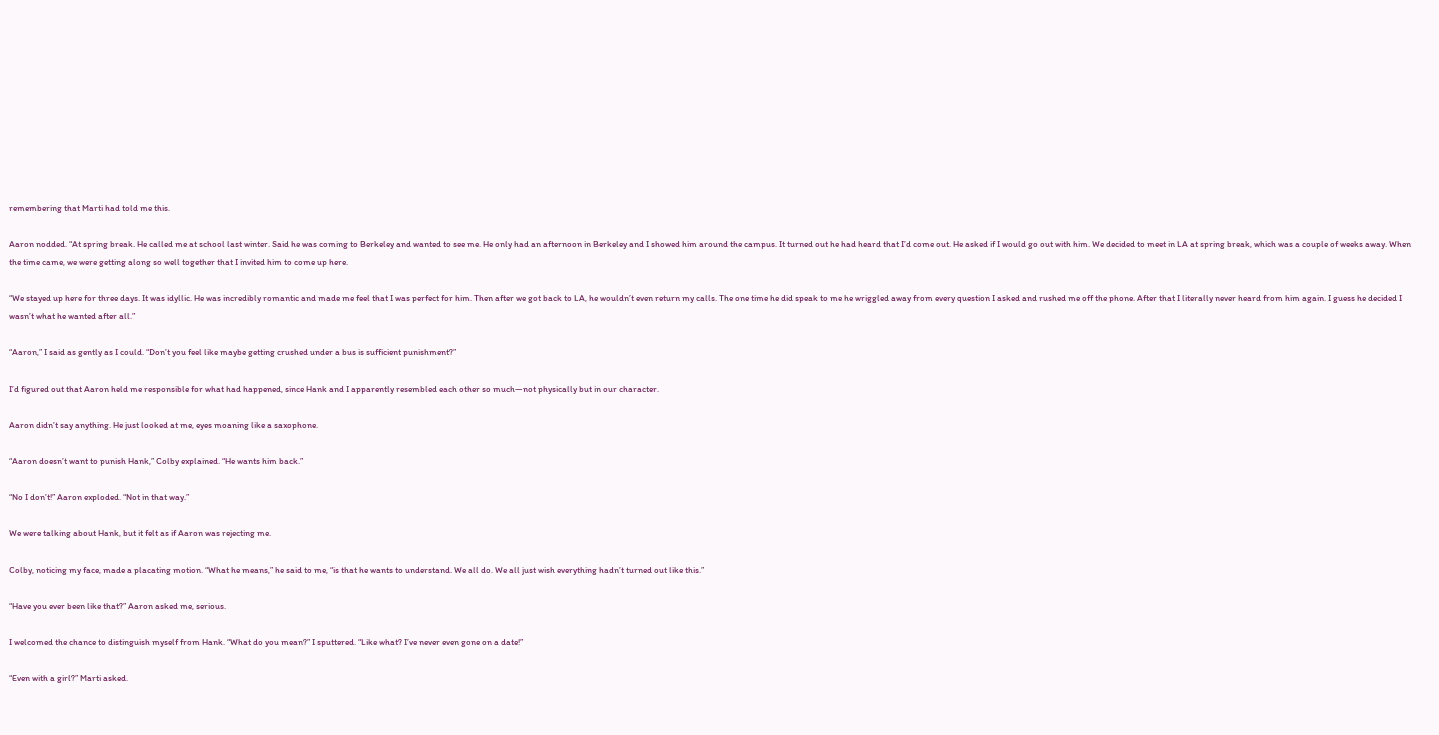remembering that Marti had told me this.

Aaron nodded. “At spring break. He called me at school last winter. Said he was coming to Berkeley and wanted to see me. He only had an afternoon in Berkeley and I showed him around the campus. It turned out he had heard that I’d come out. He asked if I would go out with him. We decided to meet in LA at spring break, which was a couple of weeks away. When the time came, we were getting along so well together that I invited him to come up here.

“We stayed up here for three days. It was idyllic. He was incredibly romantic and made me feel that I was perfect for him. Then after we got back to LA, he wouldn’t even return my calls. The one time he did speak to me he wriggled away from every question I asked and rushed me off the phone. After that I literally never heard from him again. I guess he decided I wasn’t what he wanted after all.”

“Aaron,” I said as gently as I could. “Don’t you feel like maybe getting crushed under a bus is sufficient punishment?”

I’d figured out that Aaron held me responsible for what had happened, since Hank and I apparently resembled each other so much—not physically but in our character.

Aaron didn’t say anything. He just looked at me, eyes moaning like a saxophone.

“Aaron doesn’t want to punish Hank,” Colby explained. “He wants him back.”

“No I don’t!” Aaron exploded. “Not in that way.”

We were talking about Hank, but it felt as if Aaron was rejecting me.

Colby, noticing my face, made a placating motion. “What he means,” he said to me, “is that he wants to understand. We all do. We all just wish everything hadn’t turned out like this.”

“Have you ever been like that?” Aaron asked me, serious.

I welcomed the chance to distinguish myself from Hank. “What do you mean?” I sputtered. “Like what? I’ve never even gone on a date!”

“Even with a girl?” Marti asked.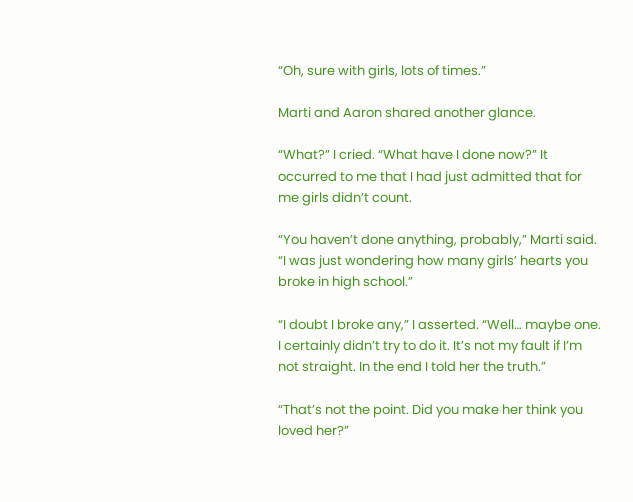“Oh, sure with girls, lots of times.”

Marti and Aaron shared another glance.

“What?” I cried. “What have I done now?” It occurred to me that I had just admitted that for me girls didn’t count.

“You haven’t done anything, probably,” Marti said. “I was just wondering how many girls’ hearts you broke in high school.”

“I doubt I broke any,” I asserted. “Well… maybe one. I certainly didn’t try to do it. It’s not my fault if I’m not straight. In the end I told her the truth.”

“That’s not the point. Did you make her think you loved her?”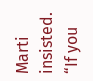Marti insisted. “If you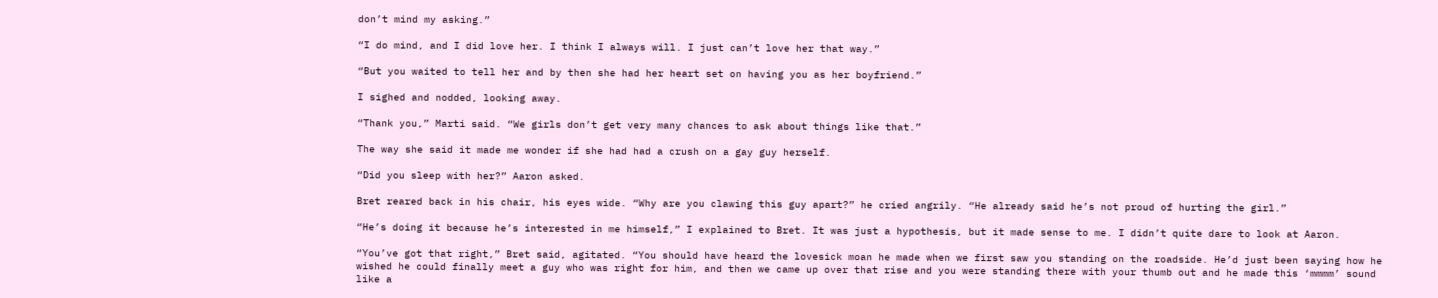don’t mind my asking.”

“I do mind, and I did love her. I think I always will. I just can’t love her that way.”

“But you waited to tell her and by then she had her heart set on having you as her boyfriend.”

I sighed and nodded, looking away.

“Thank you,” Marti said. “We girls don’t get very many chances to ask about things like that.”

The way she said it made me wonder if she had had a crush on a gay guy herself.

“Did you sleep with her?” Aaron asked.

Bret reared back in his chair, his eyes wide. “Why are you clawing this guy apart?” he cried angrily. “He already said he’s not proud of hurting the girl.”

“He’s doing it because he’s interested in me himself,” I explained to Bret. It was just a hypothesis, but it made sense to me. I didn’t quite dare to look at Aaron.

“You’ve got that right,” Bret said, agitated. “You should have heard the lovesick moan he made when we first saw you standing on the roadside. He’d just been saying how he wished he could finally meet a guy who was right for him, and then we came up over that rise and you were standing there with your thumb out and he made this ‘mmmm’ sound like a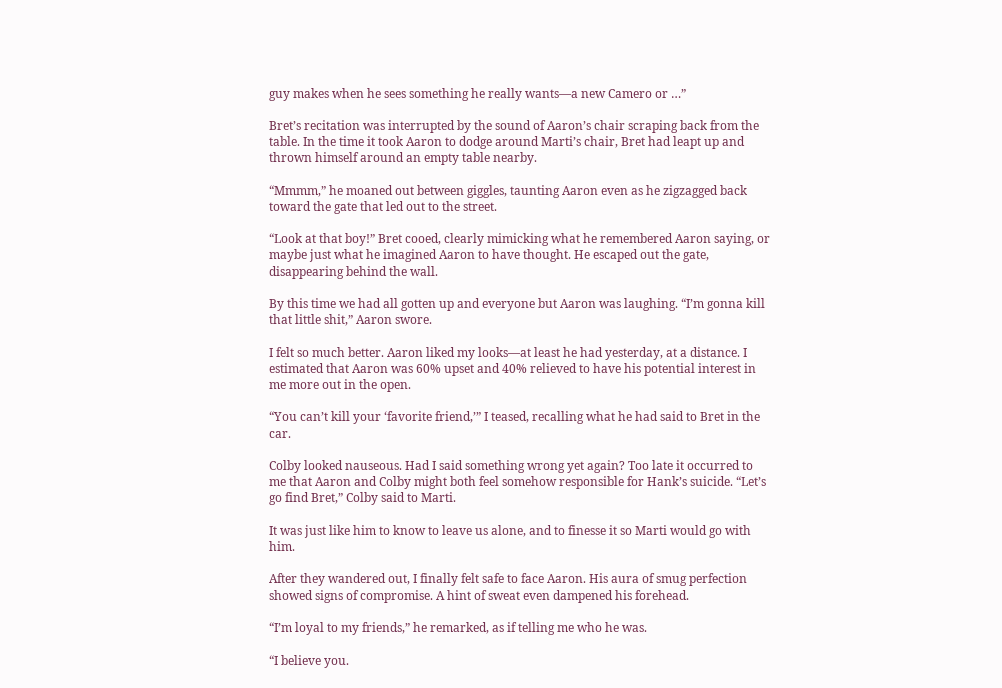guy makes when he sees something he really wants—a new Camero or …”

Bret’s recitation was interrupted by the sound of Aaron’s chair scraping back from the table. In the time it took Aaron to dodge around Marti’s chair, Bret had leapt up and thrown himself around an empty table nearby.

“Mmmm,” he moaned out between giggles, taunting Aaron even as he zigzagged back toward the gate that led out to the street.

“Look at that boy!” Bret cooed, clearly mimicking what he remembered Aaron saying, or maybe just what he imagined Aaron to have thought. He escaped out the gate, disappearing behind the wall.

By this time we had all gotten up and everyone but Aaron was laughing. “I’m gonna kill that little shit,” Aaron swore.

I felt so much better. Aaron liked my looks—at least he had yesterday, at a distance. I estimated that Aaron was 60% upset and 40% relieved to have his potential interest in me more out in the open.

“You can’t kill your ‘favorite friend,’” I teased, recalling what he had said to Bret in the car.

Colby looked nauseous. Had I said something wrong yet again? Too late it occurred to me that Aaron and Colby might both feel somehow responsible for Hank’s suicide. “Let’s go find Bret,” Colby said to Marti.

It was just like him to know to leave us alone, and to finesse it so Marti would go with him.

After they wandered out, I finally felt safe to face Aaron. His aura of smug perfection showed signs of compromise. A hint of sweat even dampened his forehead.

“I’m loyal to my friends,” he remarked, as if telling me who he was.

“I believe you.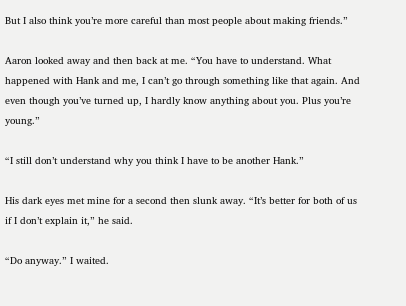But I also think you’re more careful than most people about making friends.”

Aaron looked away and then back at me. “You have to understand. What happened with Hank and me, I can’t go through something like that again. And even though you’ve turned up, I hardly know anything about you. Plus you’re young.”

“I still don’t understand why you think I have to be another Hank.”

His dark eyes met mine for a second then slunk away. “It’s better for both of us if I don’t explain it,” he said.

“Do anyway.” I waited.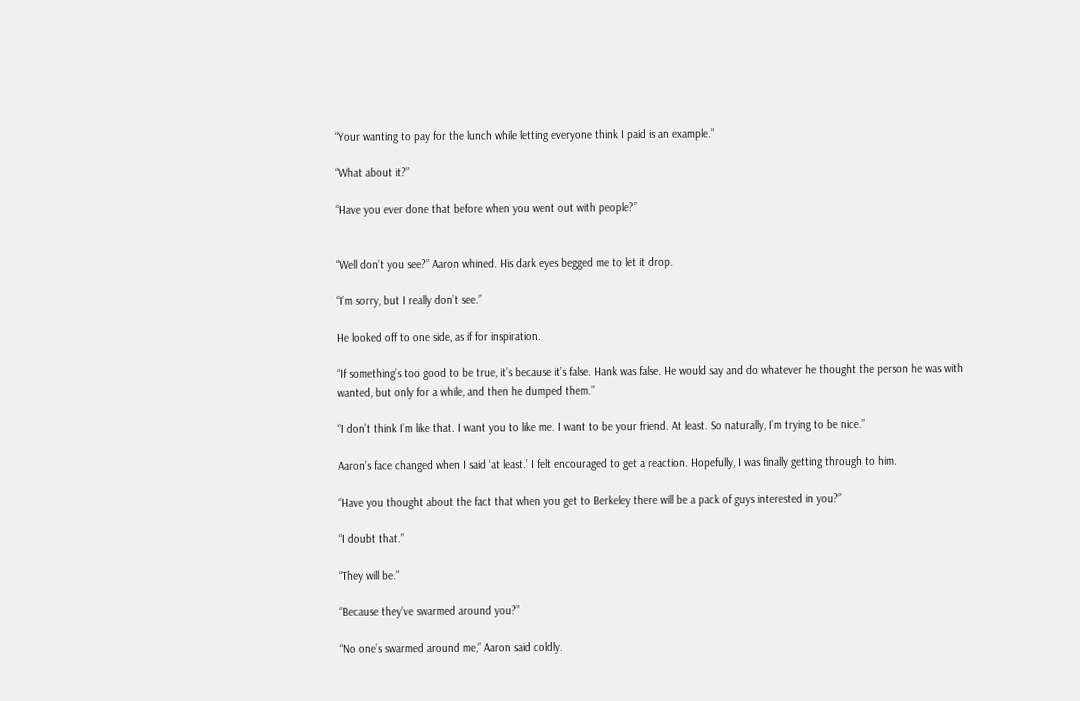“Your wanting to pay for the lunch while letting everyone think I paid is an example.”

“What about it?”

“Have you ever done that before when you went out with people?”


“Well don’t you see?” Aaron whined. His dark eyes begged me to let it drop.

“I’m sorry, but I really don’t see.”

He looked off to one side, as if for inspiration.

“If something’s too good to be true, it’s because it’s false. Hank was false. He would say and do whatever he thought the person he was with wanted, but only for a while, and then he dumped them.”

“I don’t think I’m like that. I want you to like me. I want to be your friend. At least. So naturally, I’m trying to be nice.”

Aaron’s face changed when I said ‘at least.’ I felt encouraged to get a reaction. Hopefully, I was finally getting through to him.

“Have you thought about the fact that when you get to Berkeley there will be a pack of guys interested in you?”

“I doubt that.”

“They will be.”

“Because they’ve swarmed around you?”

“No one’s swarmed around me,” Aaron said coldly.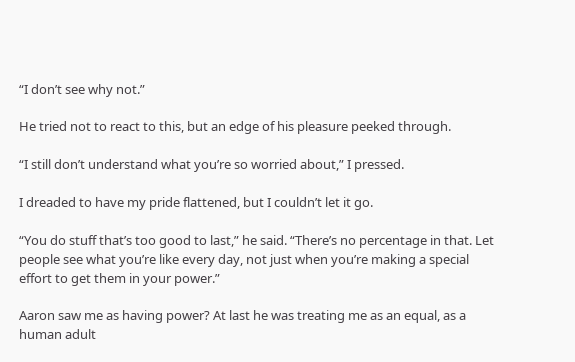“I don’t see why not.”

He tried not to react to this, but an edge of his pleasure peeked through.

“I still don’t understand what you’re so worried about,” I pressed.

I dreaded to have my pride flattened, but I couldn’t let it go.

“You do stuff that’s too good to last,” he said. “There’s no percentage in that. Let people see what you’re like every day, not just when you’re making a special effort to get them in your power.”

Aaron saw me as having power? At last he was treating me as an equal, as a human adult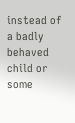instead of a badly behaved child or some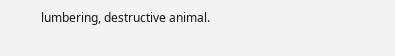lumbering, destructive animal.